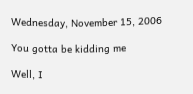Wednesday, November 15, 2006

You gotta be kidding me

Well, I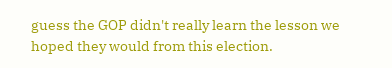guess the GOP didn't really learn the lesson we hoped they would from this election.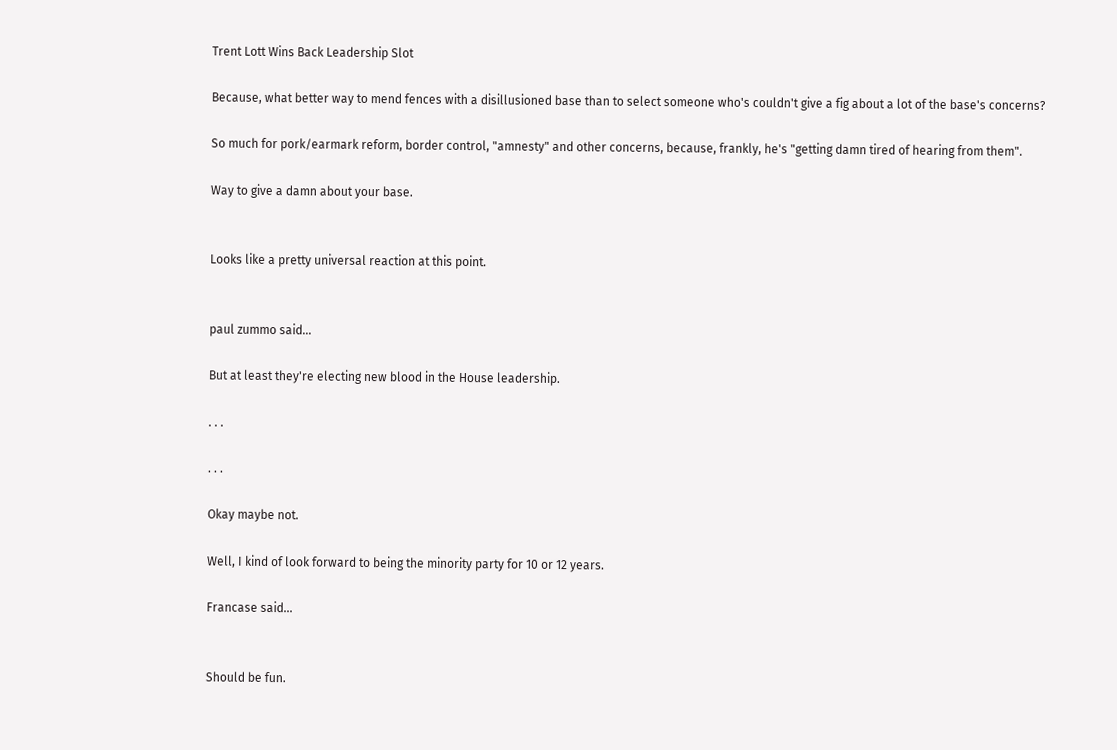Trent Lott Wins Back Leadership Slot

Because, what better way to mend fences with a disillusioned base than to select someone who's couldn't give a fig about a lot of the base's concerns?

So much for pork/earmark reform, border control, "amnesty" and other concerns, because, frankly, he's "getting damn tired of hearing from them".

Way to give a damn about your base.


Looks like a pretty universal reaction at this point.


paul zummo said...

But at least they're electing new blood in the House leadership.

. . .

. . .

Okay maybe not.

Well, I kind of look forward to being the minority party for 10 or 12 years.

Francase said...


Should be fun.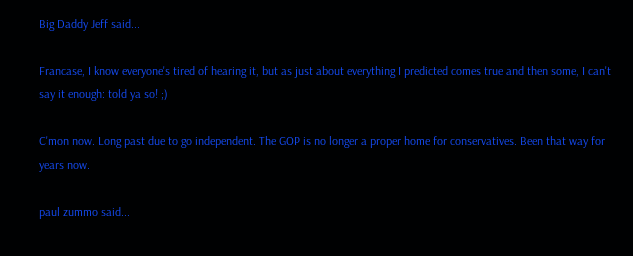Big Daddy Jeff said...

Francase, I know everyone's tired of hearing it, but as just about everything I predicted comes true and then some, I can't say it enough: told ya so! ;)

C'mon now. Long past due to go independent. The GOP is no longer a proper home for conservatives. Been that way for years now.

paul zummo said...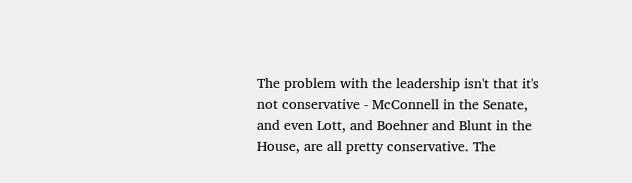The problem with the leadership isn't that it's not conservative - McConnell in the Senate, and even Lott, and Boehner and Blunt in the House, are all pretty conservative. The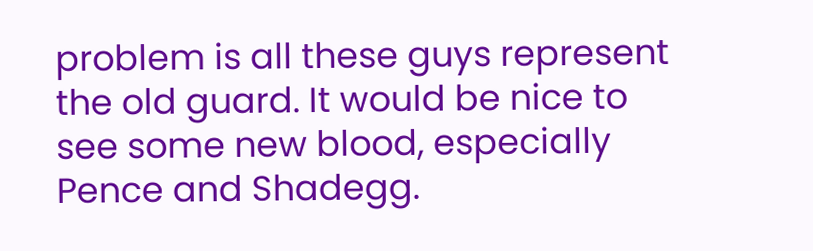problem is all these guys represent the old guard. It would be nice to see some new blood, especially Pence and Shadegg.